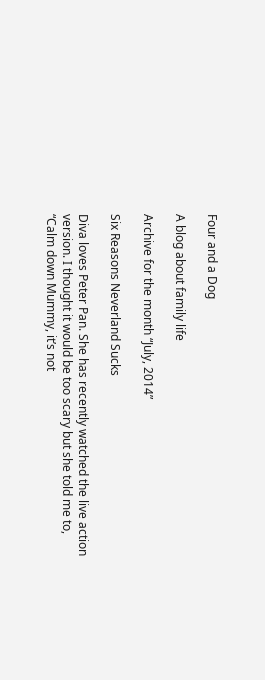Four and a Dog

A blog about family life

Archive for the month “July, 2014”

Six Reasons Neverland Sucks

Diva loves Peter Pan. She has recently watched the live action version. I thought it would be too scary but she told me to, “Calm down Mummy, it’s not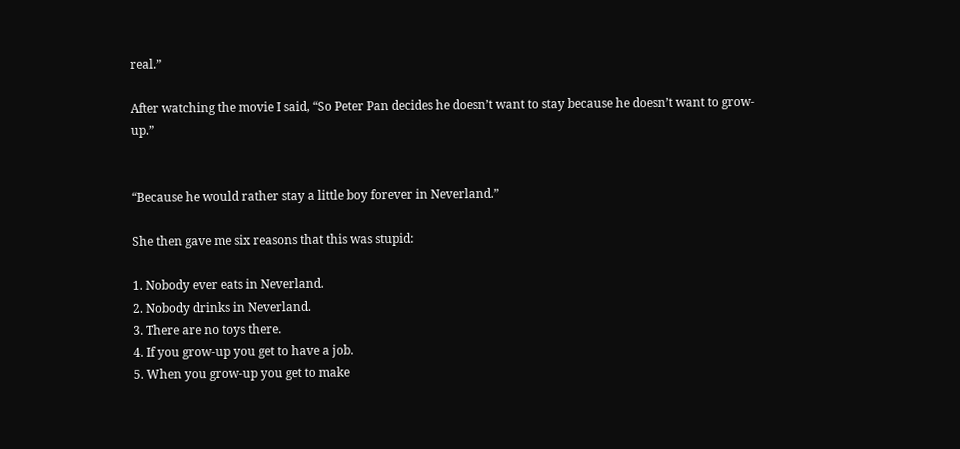real.”

After watching the movie I said, “So Peter Pan decides he doesn’t want to stay because he doesn’t want to grow-up.”


“Because he would rather stay a little boy forever in Neverland.”

She then gave me six reasons that this was stupid:

1. Nobody ever eats in Neverland.
2. Nobody drinks in Neverland.
3. There are no toys there.
4. If you grow-up you get to have a job.
5. When you grow-up you get to make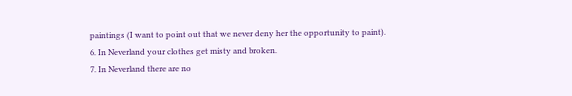paintings (I want to point out that we never deny her the opportunity to paint).
6. In Neverland your clothes get misty and broken.
7. In Neverland there are no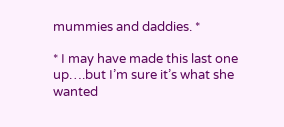mummies and daddies. *

* I may have made this last one up….but I’m sure it’s what she wanted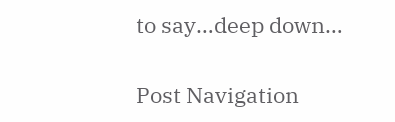to say…deep down…

Post Navigation